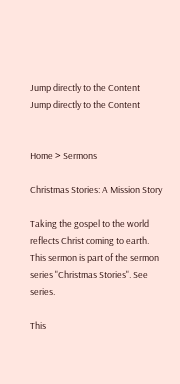Jump directly to the Content
Jump directly to the Content


Home > Sermons

Christmas Stories: A Mission Story

Taking the gospel to the world reflects Christ coming to earth.
This sermon is part of the sermon series "Christmas Stories". See series.

This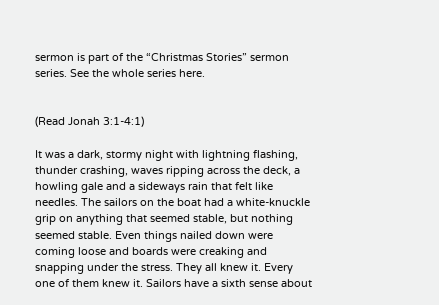sermon is part of the “Christmas Stories” sermon series. See the whole series here.


(Read Jonah 3:1-4:1)

It was a dark, stormy night with lightning flashing, thunder crashing, waves ripping across the deck, a howling gale and a sideways rain that felt like needles. The sailors on the boat had a white-knuckle grip on anything that seemed stable, but nothing seemed stable. Even things nailed down were coming loose and boards were creaking and snapping under the stress. They all knew it. Every one of them knew it. Sailors have a sixth sense about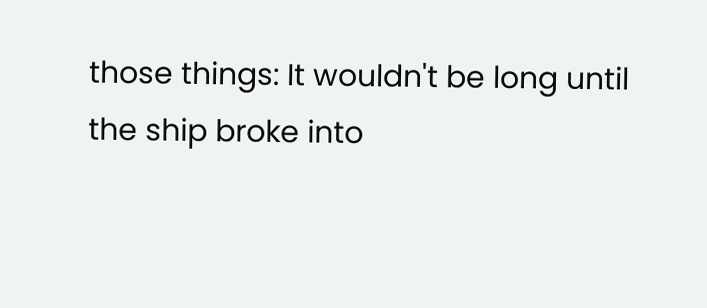those things: It wouldn't be long until the ship broke into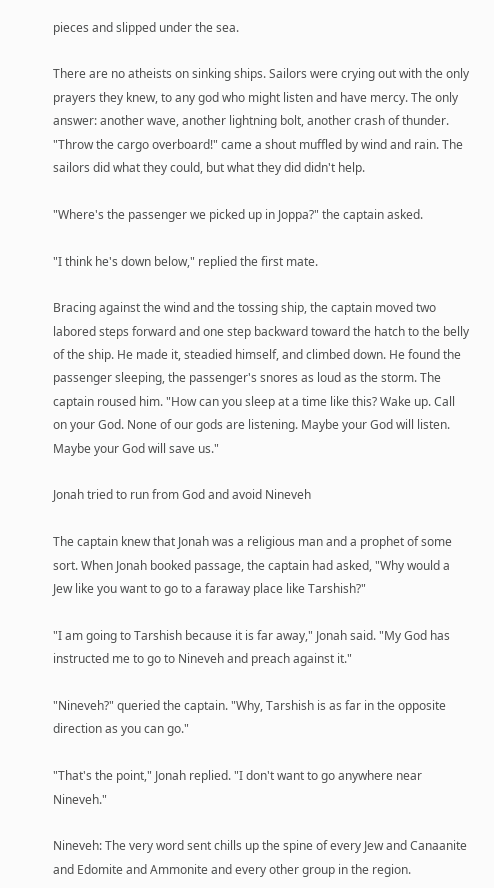pieces and slipped under the sea.

There are no atheists on sinking ships. Sailors were crying out with the only prayers they knew, to any god who might listen and have mercy. The only answer: another wave, another lightning bolt, another crash of thunder. "Throw the cargo overboard!" came a shout muffled by wind and rain. The sailors did what they could, but what they did didn't help.

"Where's the passenger we picked up in Joppa?" the captain asked.

"I think he's down below," replied the first mate.

Bracing against the wind and the tossing ship, the captain moved two labored steps forward and one step backward toward the hatch to the belly of the ship. He made it, steadied himself, and climbed down. He found the passenger sleeping, the passenger's snores as loud as the storm. The captain roused him. "How can you sleep at a time like this? Wake up. Call on your God. None of our gods are listening. Maybe your God will listen. Maybe your God will save us."

Jonah tried to run from God and avoid Nineveh

The captain knew that Jonah was a religious man and a prophet of some sort. When Jonah booked passage, the captain had asked, "Why would a Jew like you want to go to a faraway place like Tarshish?"

"I am going to Tarshish because it is far away," Jonah said. "My God has instructed me to go to Nineveh and preach against it."

"Nineveh?" queried the captain. "Why, Tarshish is as far in the opposite direction as you can go."

"That's the point," Jonah replied. "I don't want to go anywhere near Nineveh."

Nineveh: The very word sent chills up the spine of every Jew and Canaanite and Edomite and Ammonite and every other group in the region.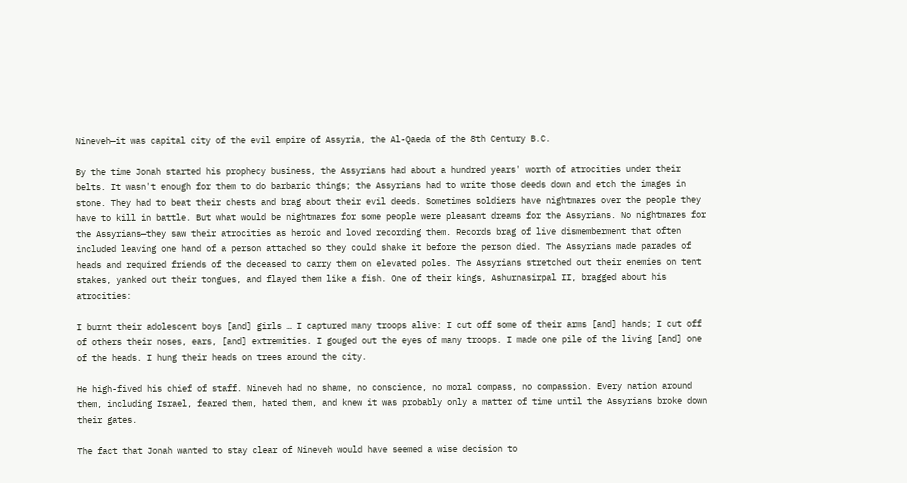Nineveh—it was capital city of the evil empire of Assyria, the Al-Qaeda of the 8th Century B.C.

By the time Jonah started his prophecy business, the Assyrians had about a hundred years' worth of atrocities under their belts. It wasn't enough for them to do barbaric things; the Assyrians had to write those deeds down and etch the images in stone. They had to beat their chests and brag about their evil deeds. Sometimes soldiers have nightmares over the people they have to kill in battle. But what would be nightmares for some people were pleasant dreams for the Assyrians. No nightmares for the Assyrians—they saw their atrocities as heroic and loved recording them. Records brag of live dismemberment that often included leaving one hand of a person attached so they could shake it before the person died. The Assyrians made parades of heads and required friends of the deceased to carry them on elevated poles. The Assyrians stretched out their enemies on tent stakes, yanked out their tongues, and flayed them like a fish. One of their kings, Ashurnasirpal II, bragged about his atrocities:

I burnt their adolescent boys [and] girls … I captured many troops alive: I cut off some of their arms [and] hands; I cut off of others their noses, ears, [and] extremities. I gouged out the eyes of many troops. I made one pile of the living [and] one of the heads. I hung their heads on trees around the city.

He high-fived his chief of staff. Nineveh had no shame, no conscience, no moral compass, no compassion. Every nation around them, including Israel, feared them, hated them, and knew it was probably only a matter of time until the Assyrians broke down their gates.

The fact that Jonah wanted to stay clear of Nineveh would have seemed a wise decision to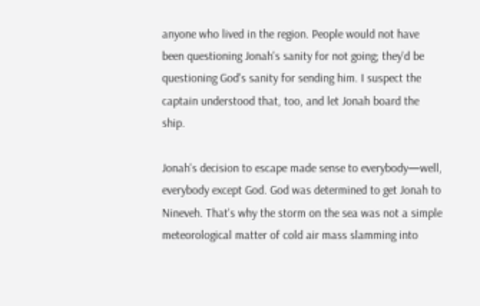anyone who lived in the region. People would not have been questioning Jonah's sanity for not going; they'd be questioning God's sanity for sending him. I suspect the captain understood that, too, and let Jonah board the ship.

Jonah's decision to escape made sense to everybody—well, everybody except God. God was determined to get Jonah to Nineveh. That's why the storm on the sea was not a simple meteorological matter of cold air mass slamming into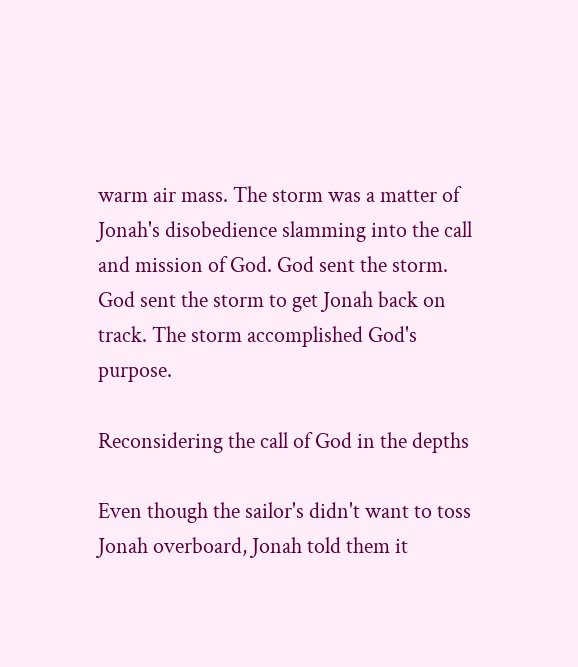warm air mass. The storm was a matter of Jonah's disobedience slamming into the call and mission of God. God sent the storm. God sent the storm to get Jonah back on track. The storm accomplished God's purpose.

Reconsidering the call of God in the depths

Even though the sailor's didn't want to toss Jonah overboard, Jonah told them it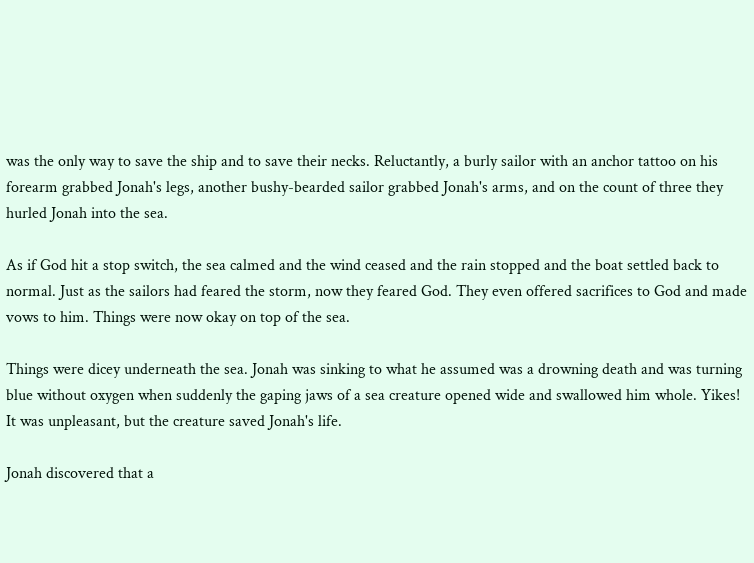was the only way to save the ship and to save their necks. Reluctantly, a burly sailor with an anchor tattoo on his forearm grabbed Jonah's legs, another bushy-bearded sailor grabbed Jonah's arms, and on the count of three they hurled Jonah into the sea.

As if God hit a stop switch, the sea calmed and the wind ceased and the rain stopped and the boat settled back to normal. Just as the sailors had feared the storm, now they feared God. They even offered sacrifices to God and made vows to him. Things were now okay on top of the sea.

Things were dicey underneath the sea. Jonah was sinking to what he assumed was a drowning death and was turning blue without oxygen when suddenly the gaping jaws of a sea creature opened wide and swallowed him whole. Yikes! It was unpleasant, but the creature saved Jonah's life.

Jonah discovered that a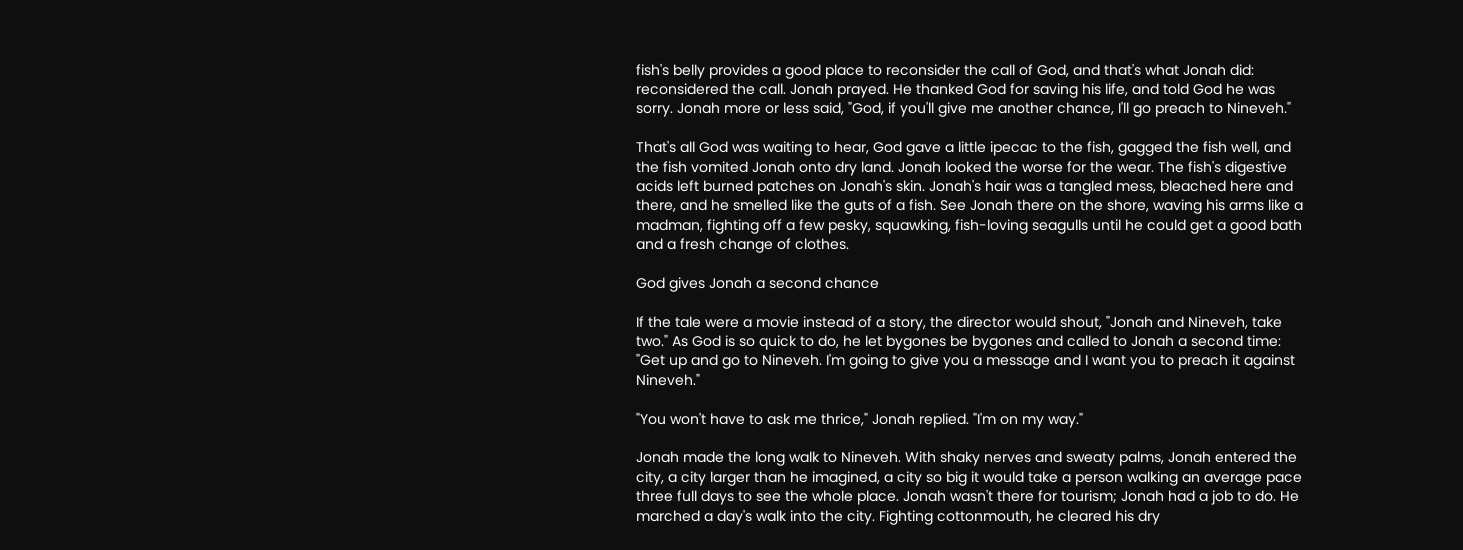fish's belly provides a good place to reconsider the call of God, and that's what Jonah did: reconsidered the call. Jonah prayed. He thanked God for saving his life, and told God he was sorry. Jonah more or less said, "God, if you'll give me another chance, I'll go preach to Nineveh."

That's all God was waiting to hear, God gave a little ipecac to the fish, gagged the fish well, and the fish vomited Jonah onto dry land. Jonah looked the worse for the wear. The fish's digestive acids left burned patches on Jonah's skin. Jonah's hair was a tangled mess, bleached here and there, and he smelled like the guts of a fish. See Jonah there on the shore, waving his arms like a madman, fighting off a few pesky, squawking, fish-loving seagulls until he could get a good bath and a fresh change of clothes.

God gives Jonah a second chance

If the tale were a movie instead of a story, the director would shout, "Jonah and Nineveh, take two." As God is so quick to do, he let bygones be bygones and called to Jonah a second time: "Get up and go to Nineveh. I'm going to give you a message and I want you to preach it against Nineveh."

"You won't have to ask me thrice," Jonah replied. "I'm on my way."

Jonah made the long walk to Nineveh. With shaky nerves and sweaty palms, Jonah entered the city, a city larger than he imagined, a city so big it would take a person walking an average pace three full days to see the whole place. Jonah wasn't there for tourism; Jonah had a job to do. He marched a day's walk into the city. Fighting cottonmouth, he cleared his dry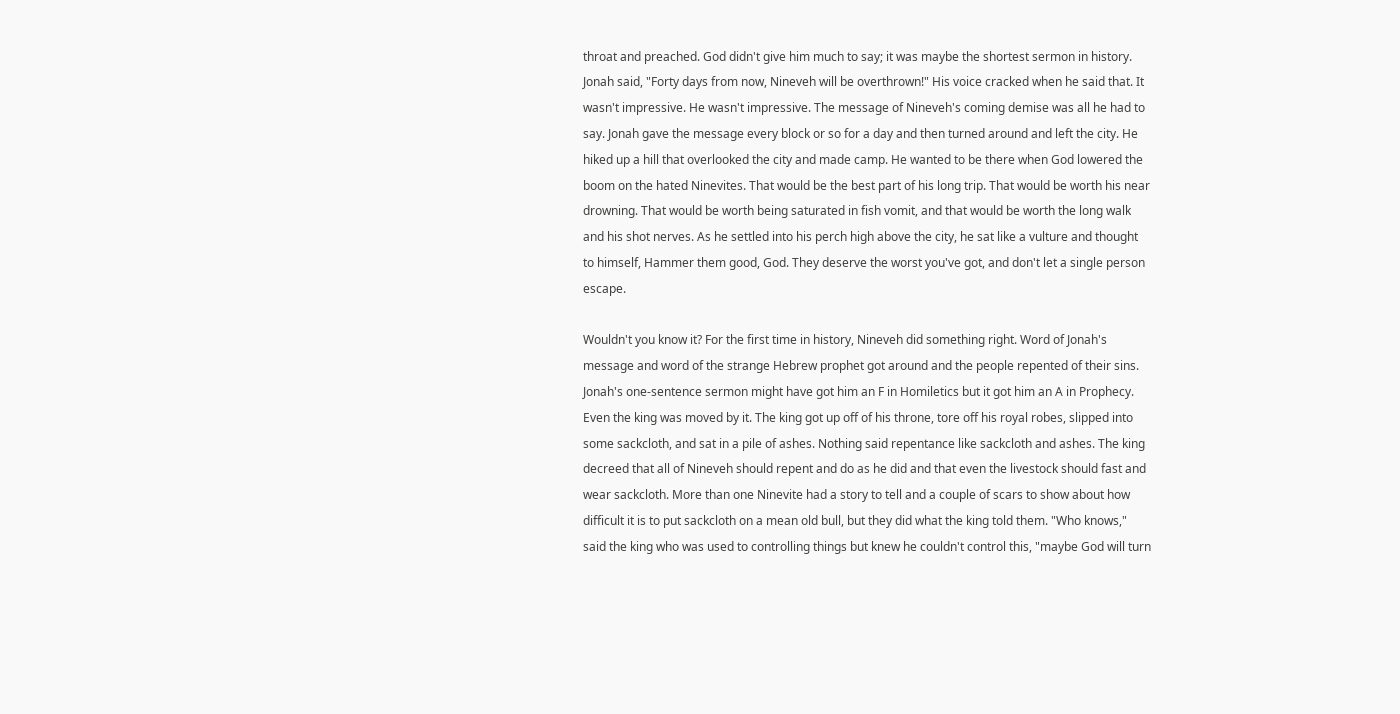throat and preached. God didn't give him much to say; it was maybe the shortest sermon in history. Jonah said, "Forty days from now, Nineveh will be overthrown!" His voice cracked when he said that. It wasn't impressive. He wasn't impressive. The message of Nineveh's coming demise was all he had to say. Jonah gave the message every block or so for a day and then turned around and left the city. He hiked up a hill that overlooked the city and made camp. He wanted to be there when God lowered the boom on the hated Ninevites. That would be the best part of his long trip. That would be worth his near drowning. That would be worth being saturated in fish vomit, and that would be worth the long walk and his shot nerves. As he settled into his perch high above the city, he sat like a vulture and thought to himself, Hammer them good, God. They deserve the worst you've got, and don't let a single person escape.

Wouldn't you know it? For the first time in history, Nineveh did something right. Word of Jonah's message and word of the strange Hebrew prophet got around and the people repented of their sins. Jonah's one-sentence sermon might have got him an F in Homiletics but it got him an A in Prophecy. Even the king was moved by it. The king got up off of his throne, tore off his royal robes, slipped into some sackcloth, and sat in a pile of ashes. Nothing said repentance like sackcloth and ashes. The king decreed that all of Nineveh should repent and do as he did and that even the livestock should fast and wear sackcloth. More than one Ninevite had a story to tell and a couple of scars to show about how difficult it is to put sackcloth on a mean old bull, but they did what the king told them. "Who knows," said the king who was used to controlling things but knew he couldn't control this, "maybe God will turn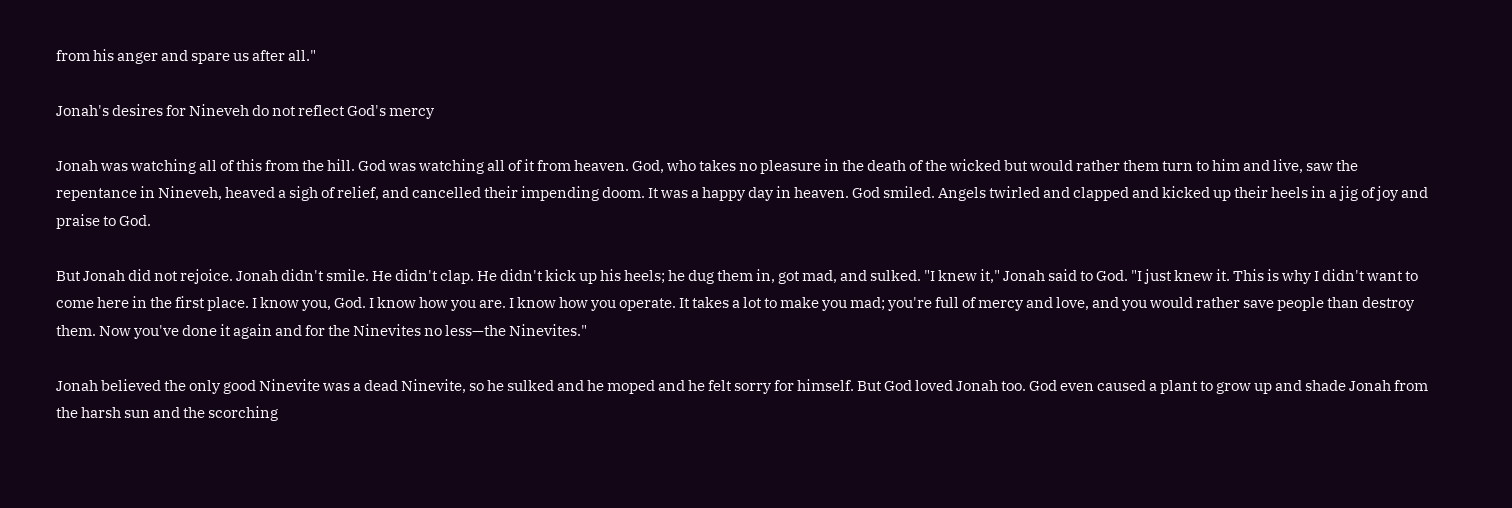from his anger and spare us after all."

Jonah's desires for Nineveh do not reflect God's mercy

Jonah was watching all of this from the hill. God was watching all of it from heaven. God, who takes no pleasure in the death of the wicked but would rather them turn to him and live, saw the repentance in Nineveh, heaved a sigh of relief, and cancelled their impending doom. It was a happy day in heaven. God smiled. Angels twirled and clapped and kicked up their heels in a jig of joy and praise to God.

But Jonah did not rejoice. Jonah didn't smile. He didn't clap. He didn't kick up his heels; he dug them in, got mad, and sulked. "I knew it," Jonah said to God. "I just knew it. This is why I didn't want to come here in the first place. I know you, God. I know how you are. I know how you operate. It takes a lot to make you mad; you're full of mercy and love, and you would rather save people than destroy them. Now you've done it again and for the Ninevites no less—the Ninevites."

Jonah believed the only good Ninevite was a dead Ninevite, so he sulked and he moped and he felt sorry for himself. But God loved Jonah too. God even caused a plant to grow up and shade Jonah from the harsh sun and the scorching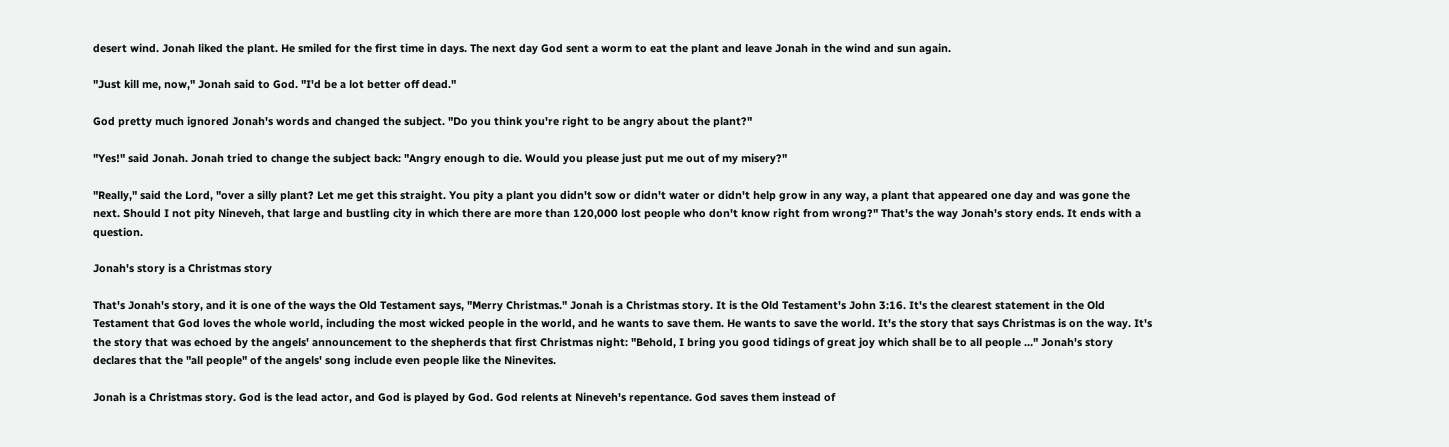desert wind. Jonah liked the plant. He smiled for the first time in days. The next day God sent a worm to eat the plant and leave Jonah in the wind and sun again.

"Just kill me, now," Jonah said to God. "I'd be a lot better off dead."

God pretty much ignored Jonah's words and changed the subject. "Do you think you're right to be angry about the plant?"

"Yes!" said Jonah. Jonah tried to change the subject back: "Angry enough to die. Would you please just put me out of my misery?"

"Really," said the Lord, "over a silly plant? Let me get this straight. You pity a plant you didn't sow or didn't water or didn't help grow in any way, a plant that appeared one day and was gone the next. Should I not pity Nineveh, that large and bustling city in which there are more than 120,000 lost people who don't know right from wrong?" That's the way Jonah's story ends. It ends with a question.

Jonah's story is a Christmas story

That's Jonah's story, and it is one of the ways the Old Testament says, "Merry Christmas." Jonah is a Christmas story. It is the Old Testament's John 3:16. It's the clearest statement in the Old Testament that God loves the whole world, including the most wicked people in the world, and he wants to save them. He wants to save the world. It's the story that says Christmas is on the way. It's the story that was echoed by the angels' announcement to the shepherds that first Christmas night: "Behold, I bring you good tidings of great joy which shall be to all people …" Jonah's story declares that the "all people" of the angels' song include even people like the Ninevites.

Jonah is a Christmas story. God is the lead actor, and God is played by God. God relents at Nineveh's repentance. God saves them instead of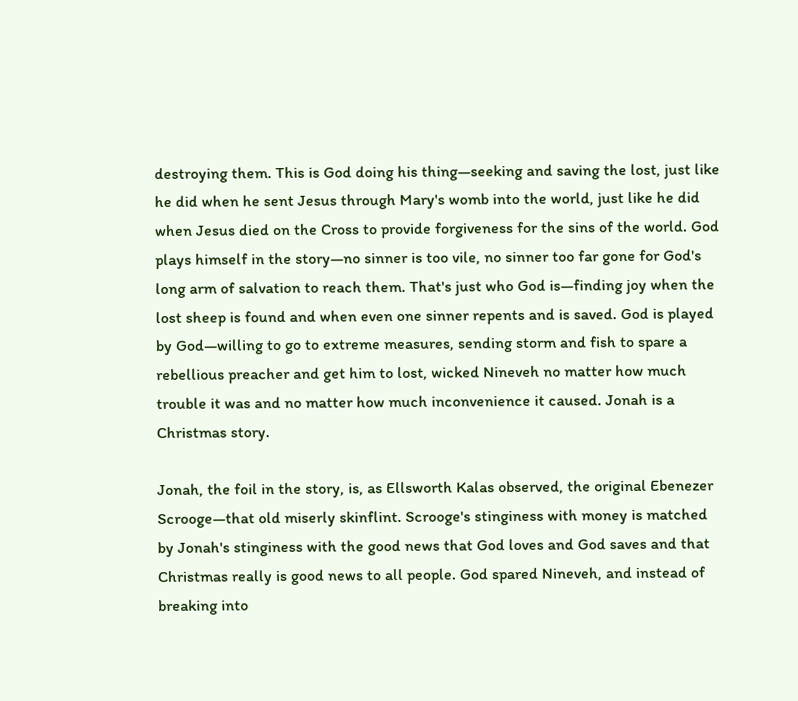destroying them. This is God doing his thing—seeking and saving the lost, just like he did when he sent Jesus through Mary's womb into the world, just like he did when Jesus died on the Cross to provide forgiveness for the sins of the world. God plays himself in the story—no sinner is too vile, no sinner too far gone for God's long arm of salvation to reach them. That's just who God is—finding joy when the lost sheep is found and when even one sinner repents and is saved. God is played by God—willing to go to extreme measures, sending storm and fish to spare a rebellious preacher and get him to lost, wicked Nineveh no matter how much trouble it was and no matter how much inconvenience it caused. Jonah is a Christmas story.

Jonah, the foil in the story, is, as Ellsworth Kalas observed, the original Ebenezer Scrooge—that old miserly skinflint. Scrooge's stinginess with money is matched by Jonah's stinginess with the good news that God loves and God saves and that Christmas really is good news to all people. God spared Nineveh, and instead of breaking into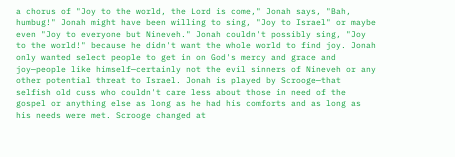a chorus of "Joy to the world, the Lord is come," Jonah says, "Bah, humbug!" Jonah might have been willing to sing, "Joy to Israel" or maybe even "Joy to everyone but Nineveh." Jonah couldn't possibly sing, "Joy to the world!" because he didn't want the whole world to find joy. Jonah only wanted select people to get in on God's mercy and grace and joy—people like himself—certainly not the evil sinners of Nineveh or any other potential threat to Israel. Jonah is played by Scrooge—that selfish old cuss who couldn't care less about those in need of the gospel or anything else as long as he had his comforts and as long as his needs were met. Scrooge changed at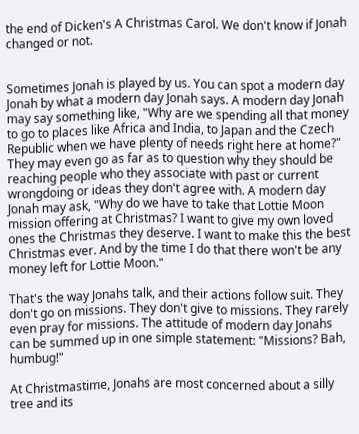the end of Dicken's A Christmas Carol. We don't know if Jonah changed or not.


Sometimes Jonah is played by us. You can spot a modern day Jonah by what a modern day Jonah says. A modern day Jonah may say something like, "Why are we spending all that money to go to places like Africa and India, to Japan and the Czech Republic when we have plenty of needs right here at home?" They may even go as far as to question why they should be reaching people who they associate with past or current wrongdoing or ideas they don't agree with. A modern day Jonah may ask, "Why do we have to take that Lottie Moon mission offering at Christmas? I want to give my own loved ones the Christmas they deserve. I want to make this the best Christmas ever. And by the time I do that there won't be any money left for Lottie Moon."

That's the way Jonahs talk, and their actions follow suit. They don't go on missions. They don't give to missions. They rarely even pray for missions. The attitude of modern day Jonahs can be summed up in one simple statement: "Missions? Bah, humbug!"

At Christmastime, Jonahs are most concerned about a silly tree and its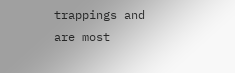trappings and are most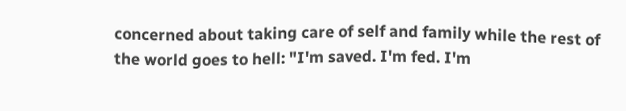concerned about taking care of self and family while the rest of the world goes to hell: "I'm saved. I'm fed. I'm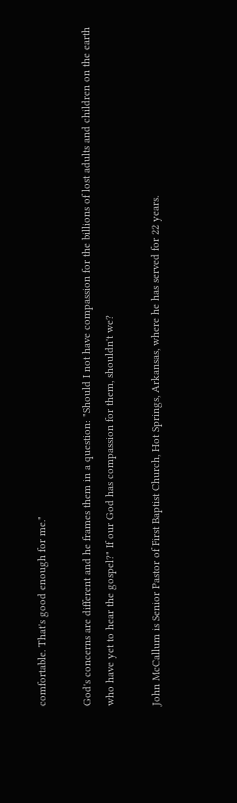comfortable. That's good enough for me."

God's concerns are different and he frames them in a question: "Should I not have compassion for the billions of lost adults and children on the earth who have yet to hear the gospel?" If our God has compassion for them, shouldn't we?

John McCallum is Senior Pastor of First Baptist Church, Hot Springs, Arkansas, where he has served for 22 years.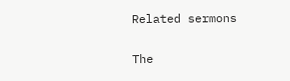Related sermons

The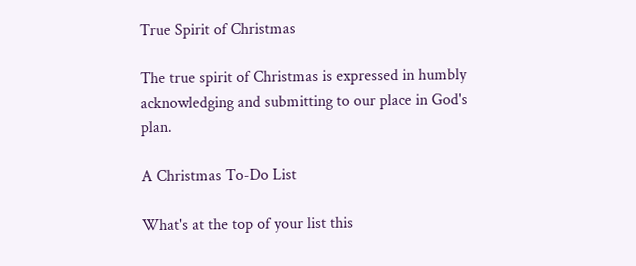True Spirit of Christmas

The true spirit of Christmas is expressed in humbly acknowledging and submitting to our place in God's plan.

A Christmas To-Do List

What's at the top of your list this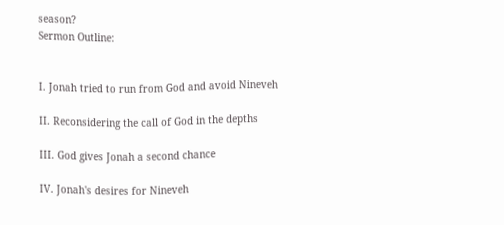season?
Sermon Outline:


I. Jonah tried to run from God and avoid Nineveh

II. Reconsidering the call of God in the depths

III. God gives Jonah a second chance

IV. Jonah's desires for Nineveh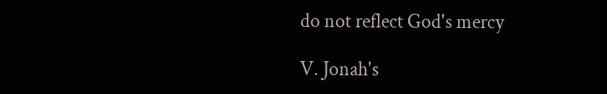do not reflect God's mercy

V. Jonah's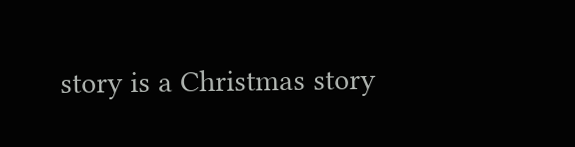story is a Christmas story